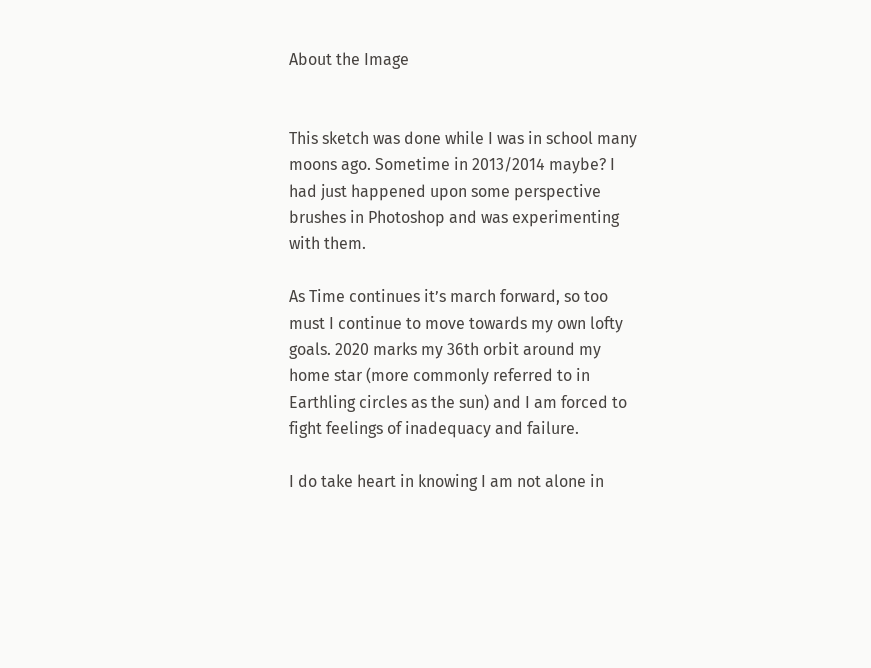About the Image


This sketch was done while I was in school many moons ago. Sometime in 2013/2014 maybe? I had just happened upon some perspective brushes in Photoshop and was experimenting with them.

As Time continues it’s march forward, so too must I continue to move towards my own lofty goals. 2020 marks my 36th orbit around my home star (more commonly referred to in Earthling circles as the sun) and I am forced to fight feelings of inadequacy and failure.

I do take heart in knowing I am not alone in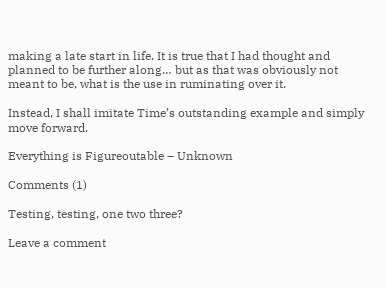making a late start in life. It is true that I had thought and planned to be further along… but as that was obviously not meant to be, what is the use in ruminating over it.

Instead, I shall imitate Time’s outstanding example and simply move forward.

Everything is Figureoutable – Unknown

Comments (1)

Testing, testing, one two three?

Leave a comment